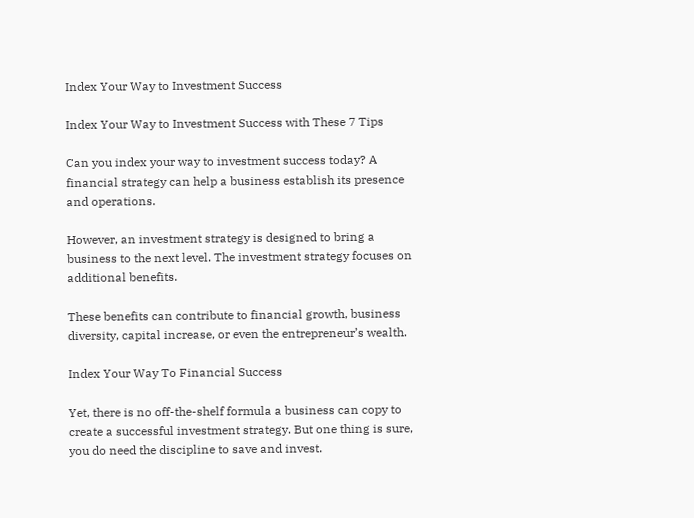Index Your Way to Investment Success

Index Your Way to Investment Success with These 7 Tips

Can you index your way to investment success today? A financial strategy can help a business establish its presence and operations.

However, an investment strategy is designed to bring a business to the next level. The investment strategy focuses on additional benefits.

These benefits can contribute to financial growth, business diversity, capital increase, or even the entrepreneur’s wealth.

Index Your Way To Financial Success

Yet, there is no off-the-shelf formula a business can copy to create a successful investment strategy. But one thing is sure, you do need the discipline to save and invest.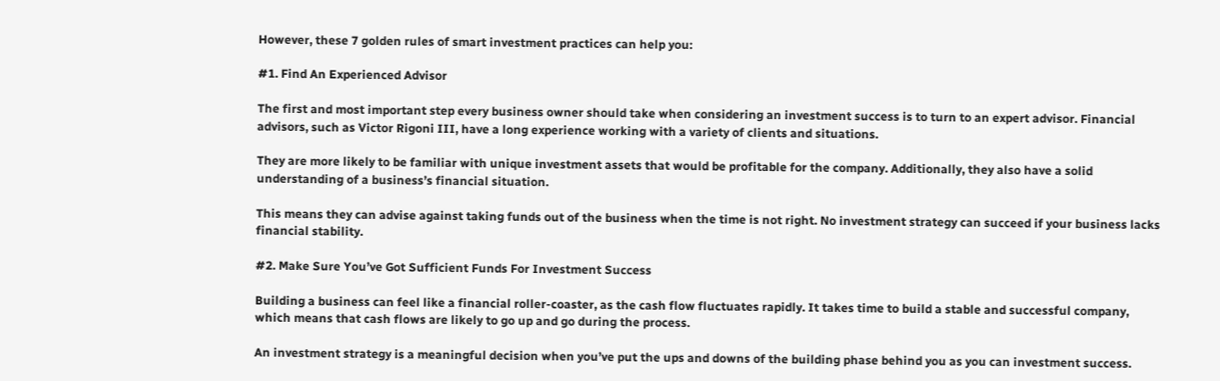However, these 7 golden rules of smart investment practices can help you:

#1. Find An Experienced Advisor

The first and most important step every business owner should take when considering an investment success is to turn to an expert advisor. Financial advisors, such as Victor Rigoni III, have a long experience working with a variety of clients and situations.

They are more likely to be familiar with unique investment assets that would be profitable for the company. Additionally, they also have a solid understanding of a business’s financial situation.

This means they can advise against taking funds out of the business when the time is not right. No investment strategy can succeed if your business lacks financial stability.

#2. Make Sure You’ve Got Sufficient Funds For Investment Success

Building a business can feel like a financial roller-coaster, as the cash flow fluctuates rapidly. It takes time to build a stable and successful company, which means that cash flows are likely to go up and go during the process.

An investment strategy is a meaningful decision when you’ve put the ups and downs of the building phase behind you as you can investment success.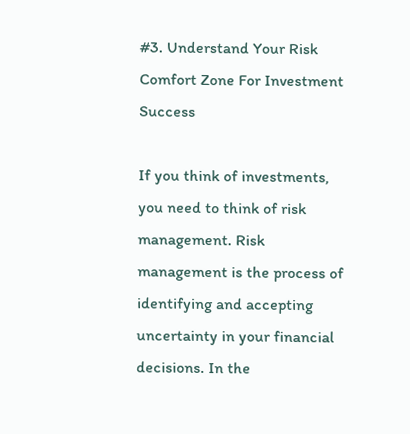#3. Understand Your Risk Comfort Zone For Investment Success

If you think of investments, you need to think of risk management. Risk management is the process of identifying and accepting uncertainty in your financial decisions. In the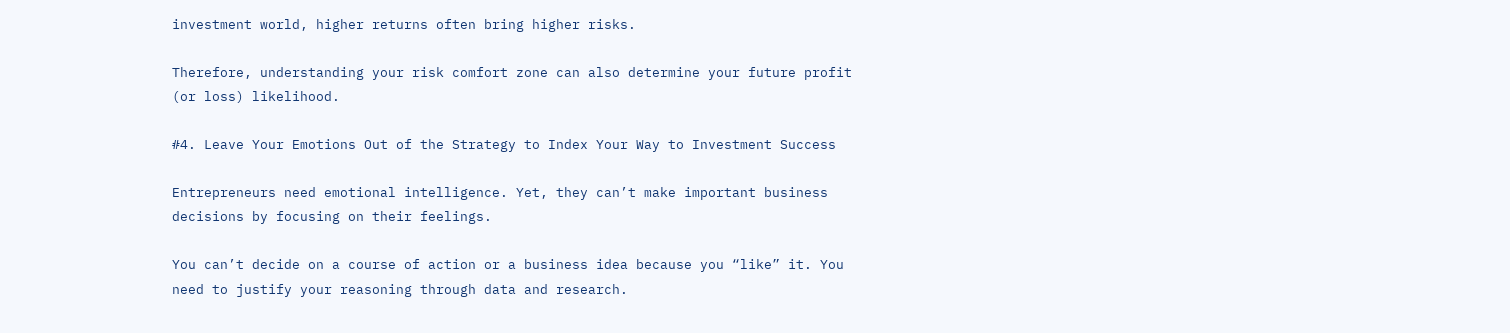investment world, higher returns often bring higher risks.

Therefore, understanding your risk comfort zone can also determine your future profit (or loss) likelihood.

#4. Leave Your Emotions Out of the Strategy to Index Your Way to Investment Success

Entrepreneurs need emotional intelligence. Yet, they can’t make important business decisions by focusing on their feelings.

You can’t decide on a course of action or a business idea because you “like” it. You need to justify your reasoning through data and research.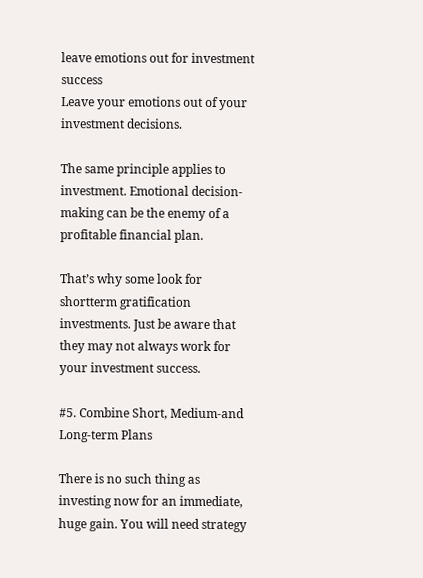leave emotions out for investment success
Leave your emotions out of your investment decisions.

The same principle applies to investment. Emotional decision-making can be the enemy of a profitable financial plan.

That’s why some look for shortterm gratification investments. Just be aware that they may not always work for your investment success.

#5. Combine Short, Medium-and Long-term Plans

There is no such thing as investing now for an immediate, huge gain. You will need strategy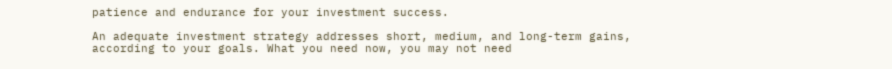patience and endurance for your investment success.

An adequate investment strategy addresses short, medium, and long-term gains, according to your goals. What you need now, you may not need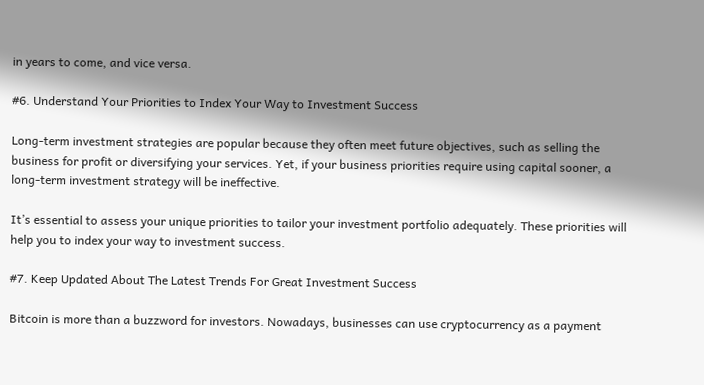in years to come, and vice versa.

#6. Understand Your Priorities to Index Your Way to Investment Success

Long-term investment strategies are popular because they often meet future objectives, such as selling the business for profit or diversifying your services. Yet, if your business priorities require using capital sooner, a long-term investment strategy will be ineffective.

It’s essential to assess your unique priorities to tailor your investment portfolio adequately. These priorities will help you to index your way to investment success.

#7. Keep Updated About The Latest Trends For Great Investment Success

Bitcoin is more than a buzzword for investors. Nowadays, businesses can use cryptocurrency as a payment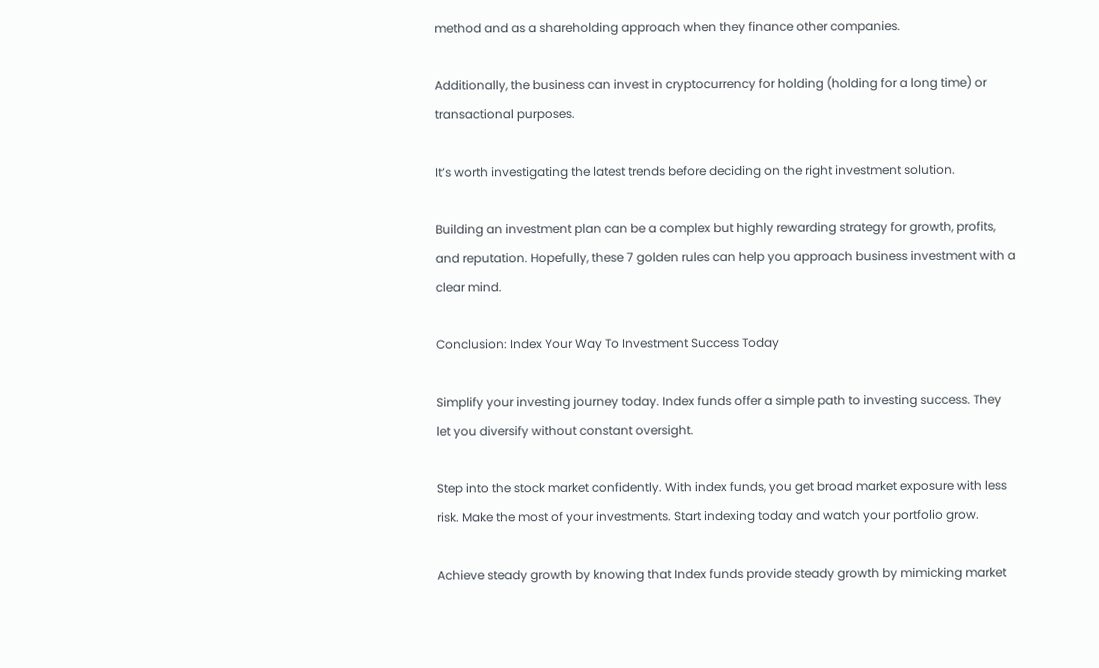method and as a shareholding approach when they finance other companies.

Additionally, the business can invest in cryptocurrency for holding (holding for a long time) or transactional purposes.

It’s worth investigating the latest trends before deciding on the right investment solution.

Building an investment plan can be a complex but highly rewarding strategy for growth, profits, and reputation. Hopefully, these 7 golden rules can help you approach business investment with a clear mind.

Conclusion: Index Your Way To Investment Success Today

Simplify your investing journey today. Index funds offer a simple path to investing success. They let you diversify without constant oversight.

Step into the stock market confidently. With index funds, you get broad market exposure with less risk. Make the most of your investments. Start indexing today and watch your portfolio grow.

Achieve steady growth by knowing that Index funds provide steady growth by mimicking market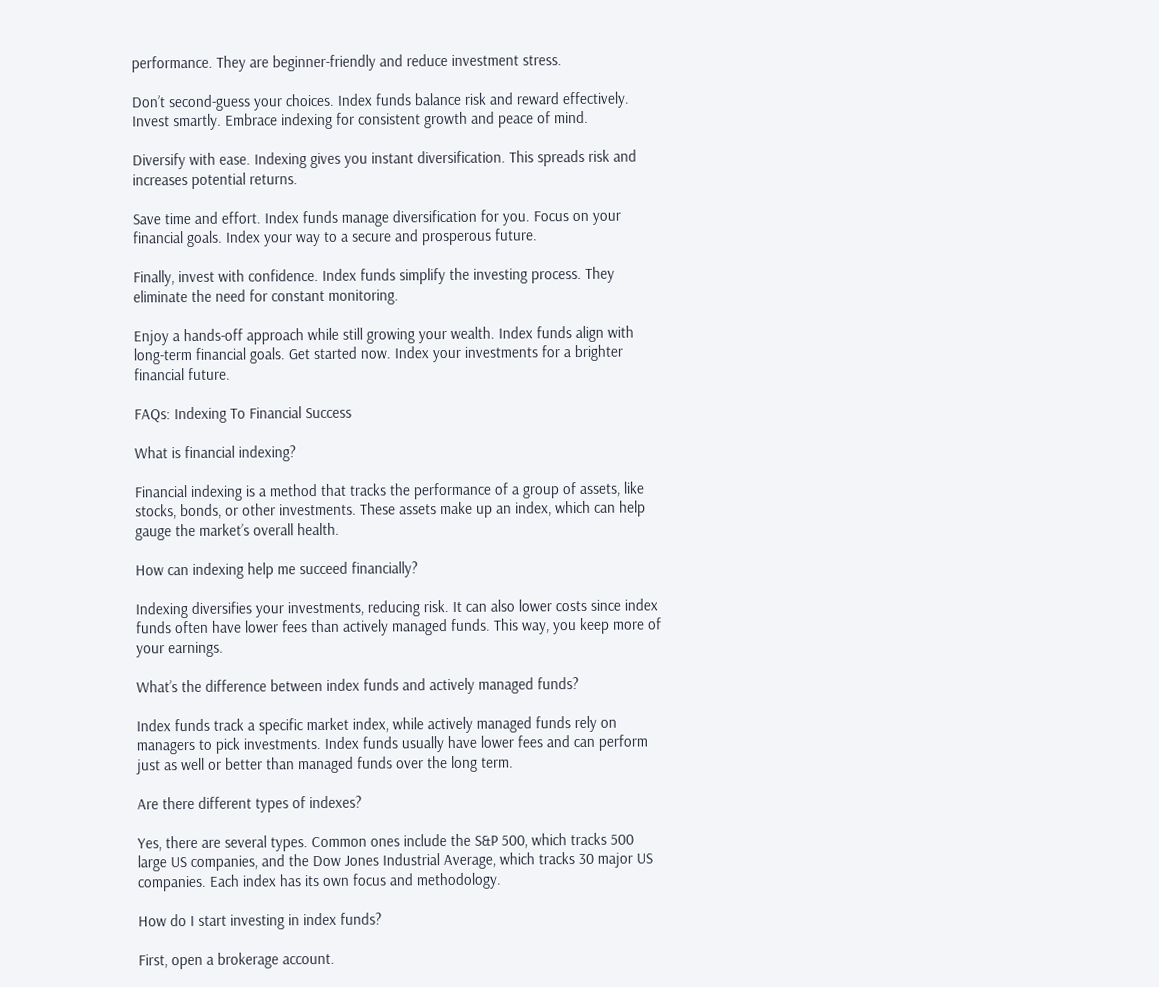performance. They are beginner-friendly and reduce investment stress.

Don’t second-guess your choices. Index funds balance risk and reward effectively. Invest smartly. Embrace indexing for consistent growth and peace of mind.

Diversify with ease. Indexing gives you instant diversification. This spreads risk and increases potential returns.

Save time and effort. Index funds manage diversification for you. Focus on your financial goals. Index your way to a secure and prosperous future.

Finally, invest with confidence. Index funds simplify the investing process. They eliminate the need for constant monitoring.

Enjoy a hands-off approach while still growing your wealth. Index funds align with long-term financial goals. Get started now. Index your investments for a brighter financial future.

FAQs: Indexing To Financial Success

What is financial indexing?

Financial indexing is a method that tracks the performance of a group of assets, like stocks, bonds, or other investments. These assets make up an index, which can help gauge the market’s overall health.

How can indexing help me succeed financially?

Indexing diversifies your investments, reducing risk. It can also lower costs since index funds often have lower fees than actively managed funds. This way, you keep more of your earnings.

What’s the difference between index funds and actively managed funds?

Index funds track a specific market index, while actively managed funds rely on managers to pick investments. Index funds usually have lower fees and can perform just as well or better than managed funds over the long term.

Are there different types of indexes?

Yes, there are several types. Common ones include the S&P 500, which tracks 500 large US companies, and the Dow Jones Industrial Average, which tracks 30 major US companies. Each index has its own focus and methodology.

How do I start investing in index funds?

First, open a brokerage account.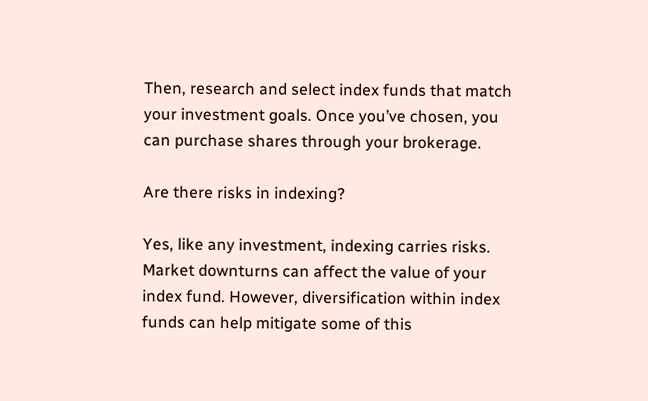Then, research and select index funds that match your investment goals. Once you’ve chosen, you can purchase shares through your brokerage.

Are there risks in indexing?

Yes, like any investment, indexing carries risks. Market downturns can affect the value of your index fund. However, diversification within index funds can help mitigate some of this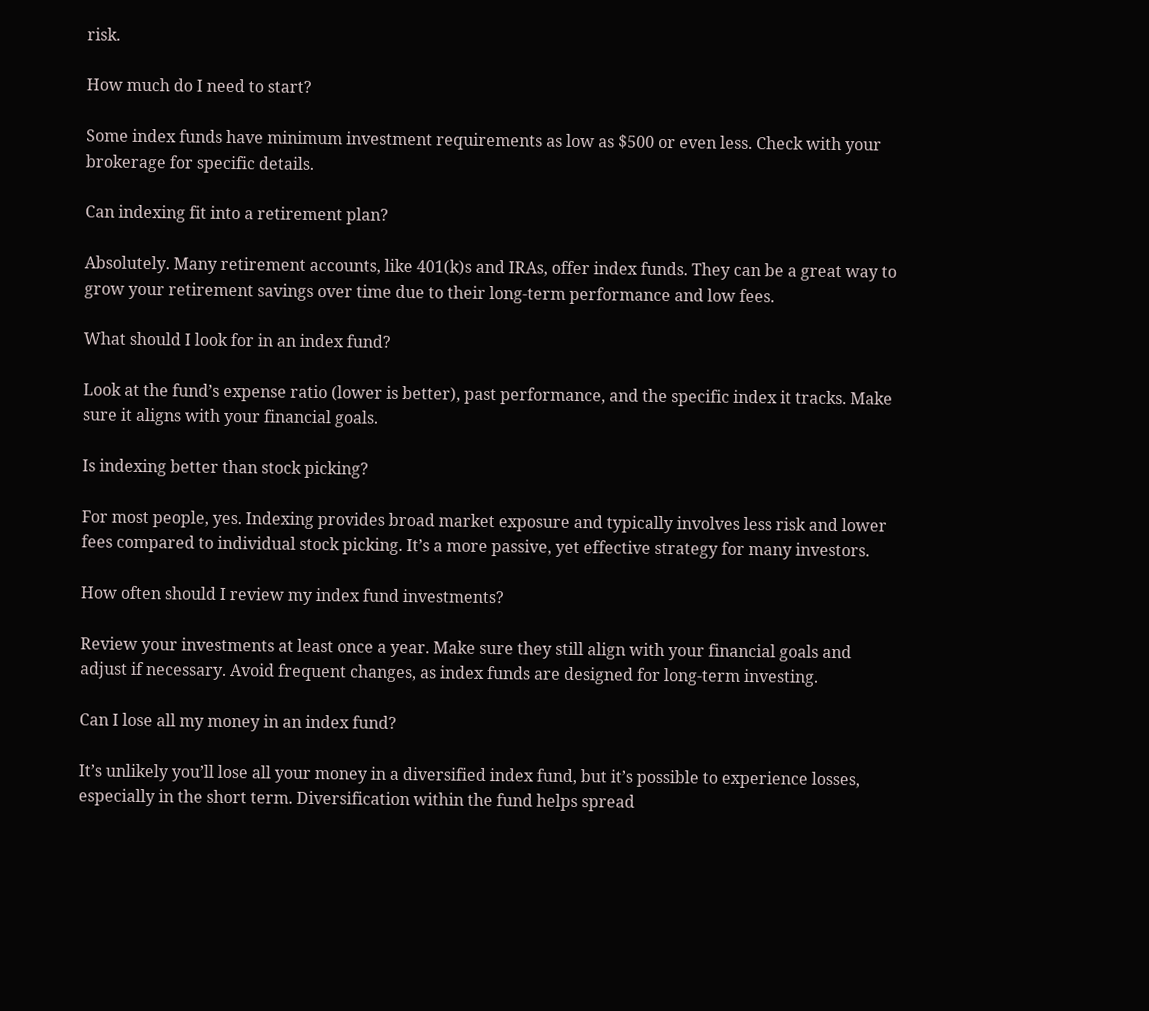risk.

How much do I need to start?

Some index funds have minimum investment requirements as low as $500 or even less. Check with your brokerage for specific details.

Can indexing fit into a retirement plan?

Absolutely. Many retirement accounts, like 401(k)s and IRAs, offer index funds. They can be a great way to grow your retirement savings over time due to their long-term performance and low fees.

What should I look for in an index fund?

Look at the fund’s expense ratio (lower is better), past performance, and the specific index it tracks. Make sure it aligns with your financial goals.

Is indexing better than stock picking?

For most people, yes. Indexing provides broad market exposure and typically involves less risk and lower fees compared to individual stock picking. It’s a more passive, yet effective strategy for many investors.

How often should I review my index fund investments?

Review your investments at least once a year. Make sure they still align with your financial goals and adjust if necessary. Avoid frequent changes, as index funds are designed for long-term investing.

Can I lose all my money in an index fund?

It’s unlikely you’ll lose all your money in a diversified index fund, but it’s possible to experience losses, especially in the short term. Diversification within the fund helps spread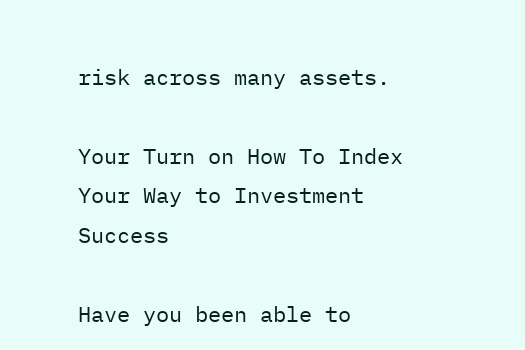risk across many assets.

Your Turn on How To Index Your Way to Investment Success

Have you been able to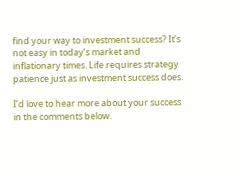find your way to investment success? It’s not easy in today’s market and inflationary times. Life requires strategy patience just as investment success does.

I’d love to hear more about your success in the comments below.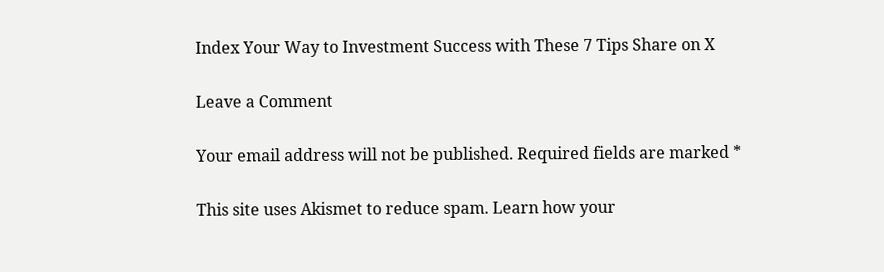Index Your Way to Investment Success with These 7 Tips Share on X

Leave a Comment

Your email address will not be published. Required fields are marked *

This site uses Akismet to reduce spam. Learn how your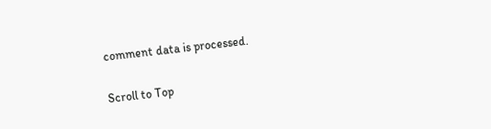comment data is processed.

Scroll to Top